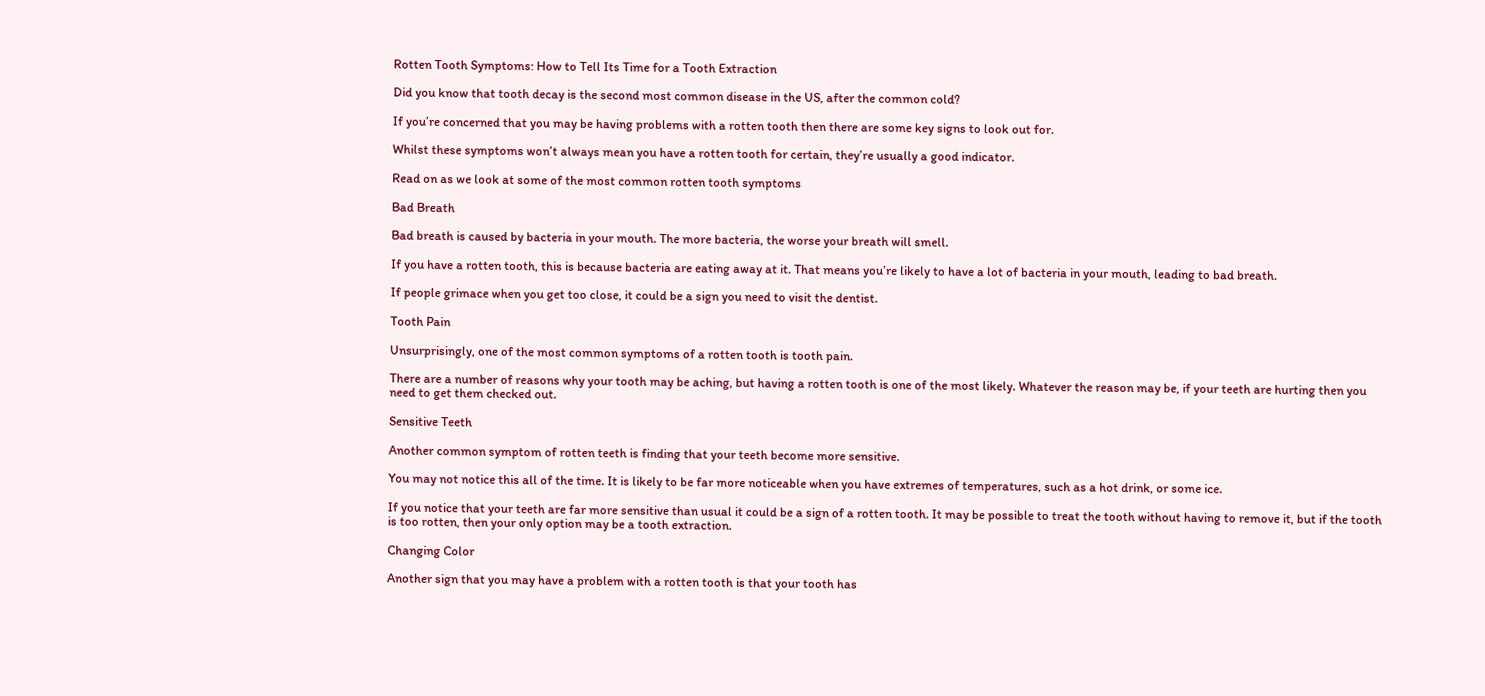Rotten Tooth Symptoms: How to Tell Its Time for a Tooth Extraction

Did you know that tooth decay is the second most common disease in the US, after the common cold?

If you’re concerned that you may be having problems with a rotten tooth then there are some key signs to look out for.

Whilst these symptoms won’t always mean you have a rotten tooth for certain, they’re usually a good indicator.

Read on as we look at some of the most common rotten tooth symptoms

Bad Breath

Bad breath is caused by bacteria in your mouth. The more bacteria, the worse your breath will smell.

If you have a rotten tooth, this is because bacteria are eating away at it. That means you’re likely to have a lot of bacteria in your mouth, leading to bad breath.

If people grimace when you get too close, it could be a sign you need to visit the dentist.

Tooth Pain

Unsurprisingly, one of the most common symptoms of a rotten tooth is tooth pain.

There are a number of reasons why your tooth may be aching, but having a rotten tooth is one of the most likely. Whatever the reason may be, if your teeth are hurting then you need to get them checked out.

Sensitive Teeth

Another common symptom of rotten teeth is finding that your teeth become more sensitive.

You may not notice this all of the time. It is likely to be far more noticeable when you have extremes of temperatures, such as a hot drink, or some ice.

If you notice that your teeth are far more sensitive than usual it could be a sign of a rotten tooth. It may be possible to treat the tooth without having to remove it, but if the tooth is too rotten, then your only option may be a tooth extraction.

Changing Color

Another sign that you may have a problem with a rotten tooth is that your tooth has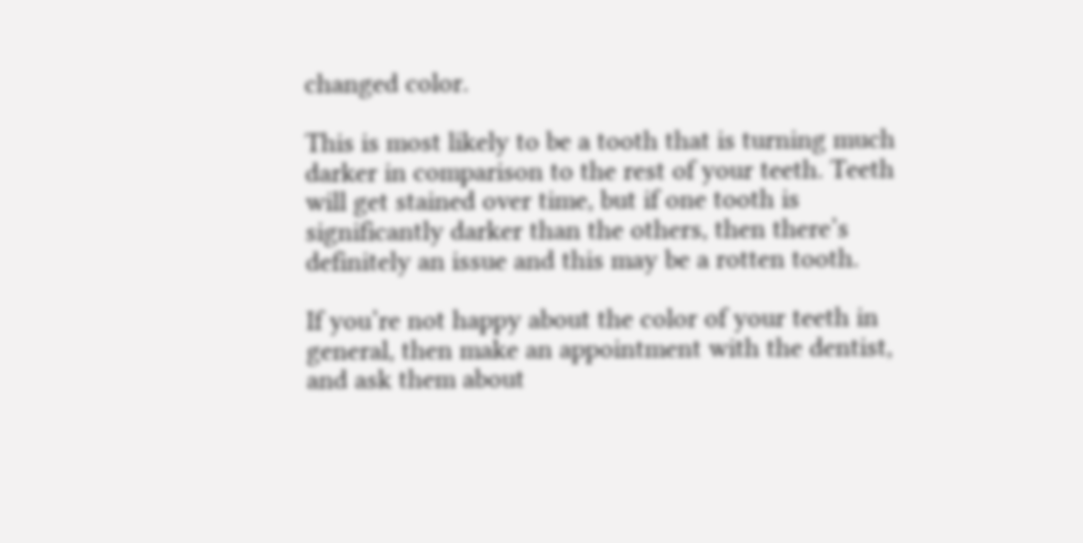changed color.

This is most likely to be a tooth that is turning much darker in comparison to the rest of your teeth. Teeth will get stained over time, but if one tooth is significantly darker than the others, then there’s definitely an issue and this may be a rotten tooth.

If you’re not happy about the color of your teeth in general, then make an appointment with the dentist, and ask them about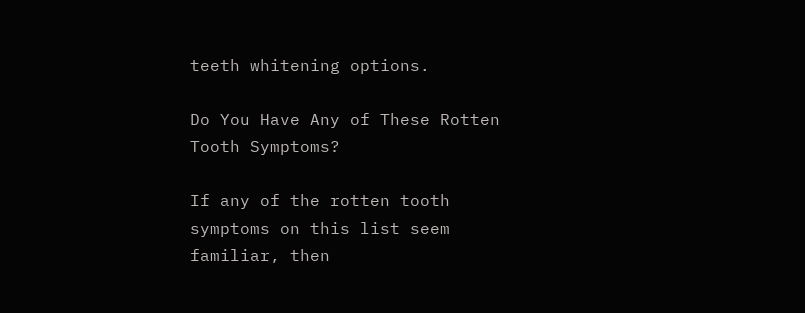teeth whitening options.

Do You Have Any of These Rotten Tooth Symptoms?

If any of the rotten tooth symptoms on this list seem familiar, then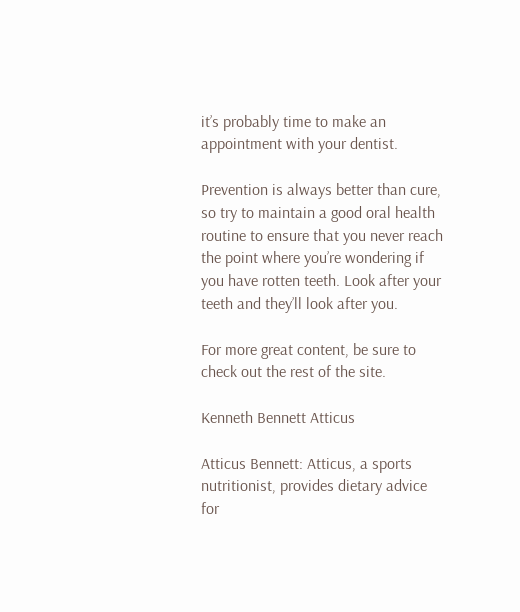it’s probably time to make an appointment with your dentist.

Prevention is always better than cure, so try to maintain a good oral health routine to ensure that you never reach the point where you’re wondering if you have rotten teeth. Look after your teeth and they’ll look after you.

For more great content, be sure to check out the rest of the site.

Kenneth Bennett Atticus

Atticus Bennett: Atticus, a sports nutritionist, provides dietary advice for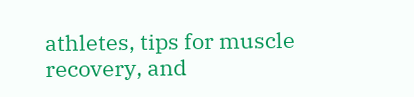athletes, tips for muscle recovery, and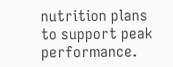nutrition plans to support peak performance.